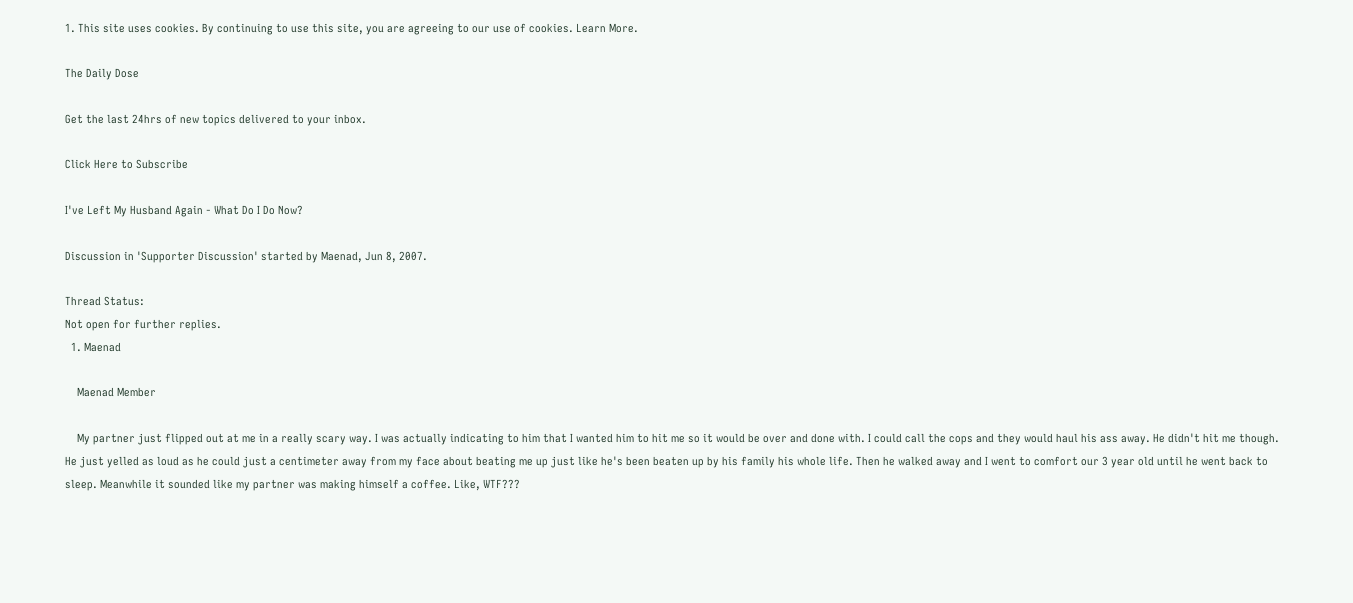1. This site uses cookies. By continuing to use this site, you are agreeing to our use of cookies. Learn More.

The Daily Dose

Get the last 24hrs of new topics delivered to your inbox.

Click Here to Subscribe

I've Left My Husband Again - What Do I Do Now?

Discussion in 'Supporter Discussion' started by Maenad, Jun 8, 2007.

Thread Status:
Not open for further replies.
  1. Maenad

    Maenad Member

    My partner just flipped out at me in a really scary way. I was actually indicating to him that I wanted him to hit me so it would be over and done with. I could call the cops and they would haul his ass away. He didn't hit me though. He just yelled as loud as he could just a centimeter away from my face about beating me up just like he's been beaten up by his family his whole life. Then he walked away and I went to comfort our 3 year old until he went back to sleep. Meanwhile it sounded like my partner was making himself a coffee. Like, WTF???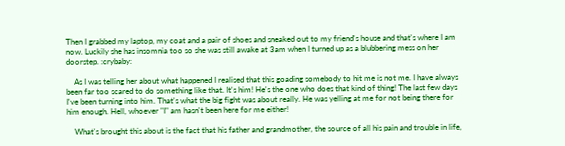Then I grabbed my laptop, my coat and a pair of shoes and sneaked out to my friend's house and that's where I am now. Luckily she has insomnia too so she was still awake at 3am when I turned up as a blubbering mess on her doorstep. :crybaby:

    As I was telling her about what happened I realised that this goading somebody to hit me is not me. I have always been far too scared to do something like that. It's him! He's the one who does that kind of thing! The last few days I've been turning into him. That's what the big fight was about really. He was yelling at me for not being there for him enough. Hell, whoever "I" am hasn't been here for me either!

    What's brought this about is the fact that his father and grandmother, the source of all his pain and trouble in life,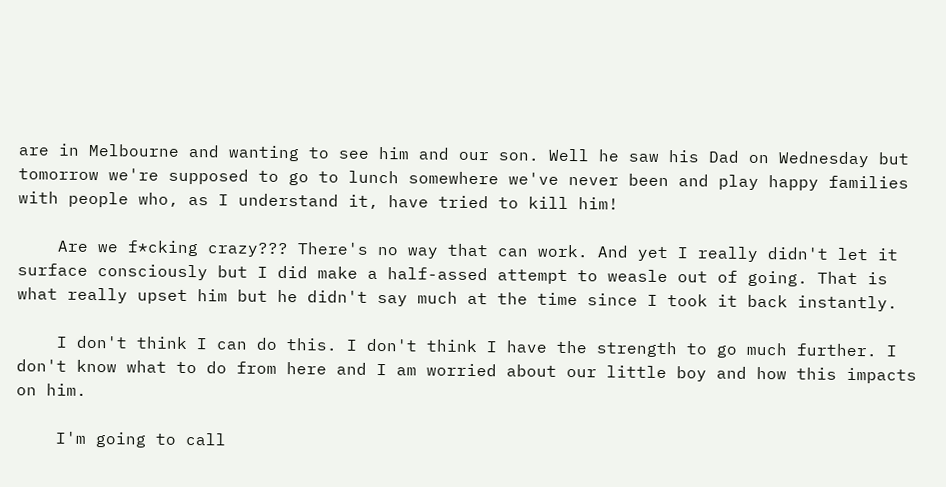are in Melbourne and wanting to see him and our son. Well he saw his Dad on Wednesday but tomorrow we're supposed to go to lunch somewhere we've never been and play happy families with people who, as I understand it, have tried to kill him!

    Are we f*cking crazy??? There's no way that can work. And yet I really didn't let it surface consciously but I did make a half-assed attempt to weasle out of going. That is what really upset him but he didn't say much at the time since I took it back instantly.

    I don't think I can do this. I don't think I have the strength to go much further. I don't know what to do from here and I am worried about our little boy and how this impacts on him.

    I'm going to call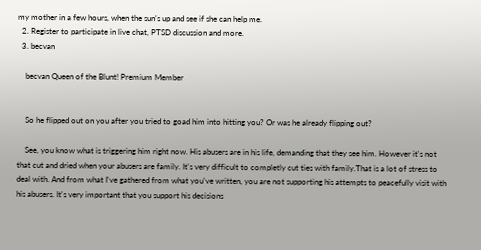my mother in a few hours, when the sun's up and see if she can help me.
  2. Register to participate in live chat, PTSD discussion and more.
  3. becvan

    becvan Queen of the Blunt! Premium Member


    So he flipped out on you after you tried to goad him into hitting you? Or was he already flipping out?

    See, you know what is triggering him right now. His abusers are in his life, demanding that they see him. However it's not that cut and dried when your abusers are family. It's very difficult to completly cut ties with family.That is a lot of stress to deal with. And from what I've gathered from what you've written, you are not supporting his attempts to peacefully visit with his abusers. It's very important that you support his decisions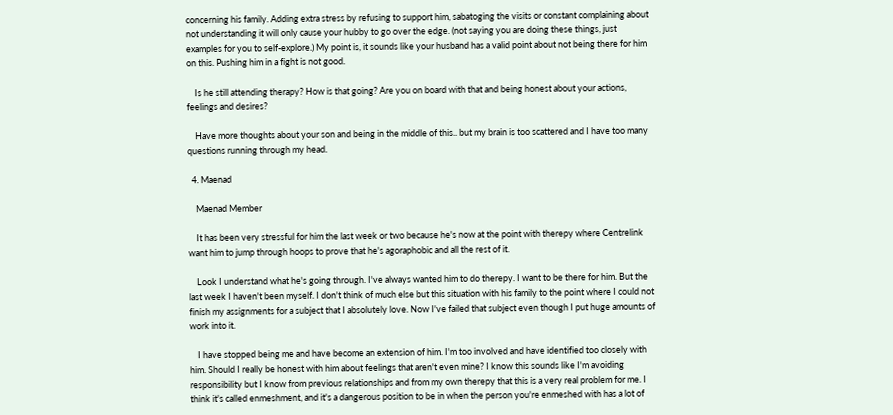concerning his family. Adding extra stress by refusing to support him, sabatoging the visits or constant complaining about not understanding it will only cause your hubby to go over the edge. (not saying you are doing these things, just examples for you to self-explore.) My point is, it sounds like your husband has a valid point about not being there for him on this. Pushing him in a fight is not good.

    Is he still attending therapy? How is that going? Are you on board with that and being honest about your actions, feelings and desires?

    Have more thoughts about your son and being in the middle of this.. but my brain is too scattered and I have too many questions running through my head.

  4. Maenad

    Maenad Member

    It has been very stressful for him the last week or two because he's now at the point with therepy where Centrelink want him to jump through hoops to prove that he's agoraphobic and all the rest of it.

    Look I understand what he's going through. I've always wanted him to do therepy. I want to be there for him. But the last week I haven't been myself. I don't think of much else but this situation with his family to the point where I could not finish my assignments for a subject that I absolutely love. Now I've failed that subject even though I put huge amounts of work into it.

    I have stopped being me and have become an extension of him. I'm too involved and have identified too closely with him. Should I really be honest with him about feelings that aren't even mine? I know this sounds like I'm avoiding responsibility but I know from previous relationships and from my own therepy that this is a very real problem for me. I think it's called enmeshment, and it's a dangerous position to be in when the person you're enmeshed with has a lot of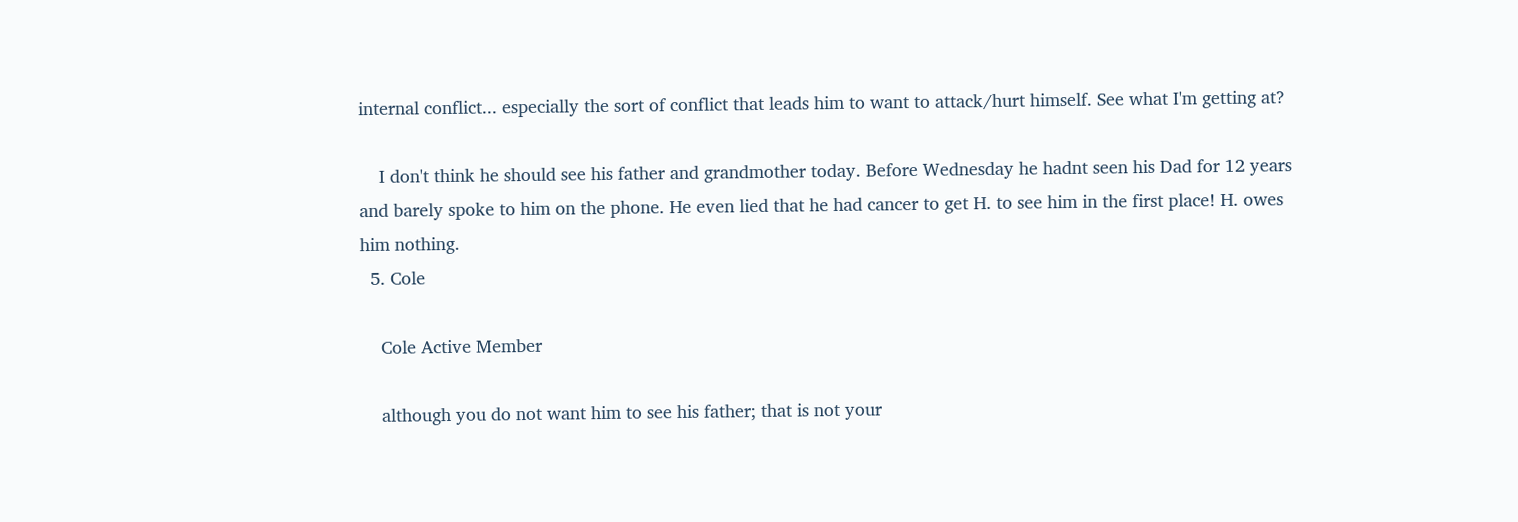internal conflict... especially the sort of conflict that leads him to want to attack/hurt himself. See what I'm getting at?

    I don't think he should see his father and grandmother today. Before Wednesday he hadnt seen his Dad for 12 years and barely spoke to him on the phone. He even lied that he had cancer to get H. to see him in the first place! H. owes him nothing.
  5. Cole

    Cole Active Member

    although you do not want him to see his father; that is not your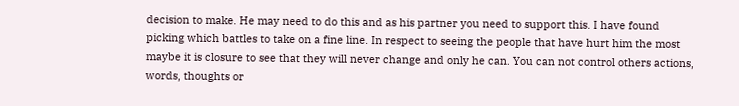decision to make. He may need to do this and as his partner you need to support this. I have found picking which battles to take on a fine line. In respect to seeing the people that have hurt him the most maybe it is closure to see that they will never change and only he can. You can not control others actions, words, thoughts or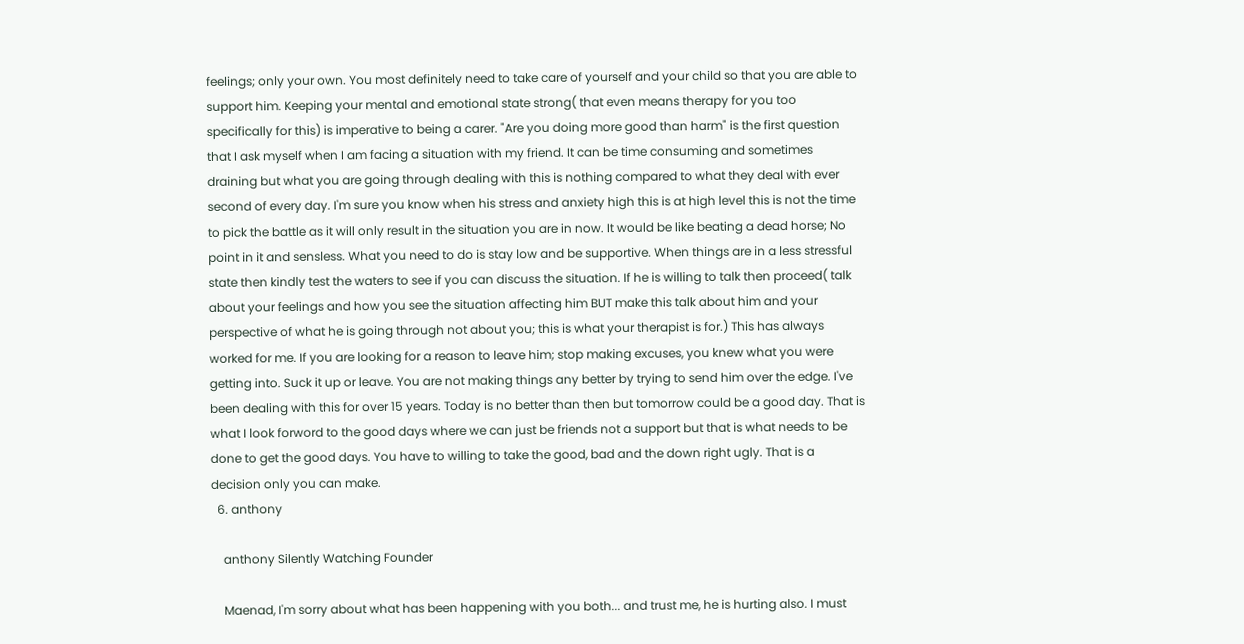feelings; only your own. You most definitely need to take care of yourself and your child so that you are able to support him. Keeping your mental and emotional state strong( that even means therapy for you too specifically for this) is imperative to being a carer. "Are you doing more good than harm" is the first question that I ask myself when I am facing a situation with my friend. It can be time consuming and sometimes draining but what you are going through dealing with this is nothing compared to what they deal with ever second of every day. I'm sure you know when his stress and anxiety high this is at high level this is not the time to pick the battle as it will only result in the situation you are in now. It would be like beating a dead horse; No point in it and sensless. What you need to do is stay low and be supportive. When things are in a less stressful state then kindly test the waters to see if you can discuss the situation. If he is willing to talk then proceed( talk about your feelings and how you see the situation affecting him BUT make this talk about him and your perspective of what he is going through not about you; this is what your therapist is for.) This has always worked for me. If you are looking for a reason to leave him; stop making excuses, you knew what you were getting into. Suck it up or leave. You are not making things any better by trying to send him over the edge. I've been dealing with this for over 15 years. Today is no better than then but tomorrow could be a good day. That is what I look forword to the good days where we can just be friends not a support but that is what needs to be done to get the good days. You have to willing to take the good, bad and the down right ugly. That is a decision only you can make.
  6. anthony

    anthony Silently Watching Founder

    Maenad, I'm sorry about what has been happening with you both... and trust me, he is hurting also. I must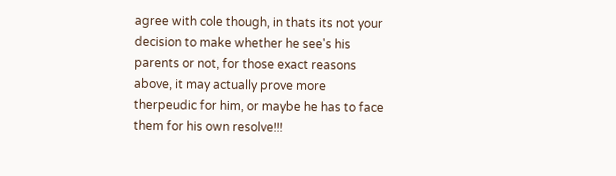agree with cole though, in thats its not your decision to make whether he see's his parents or not, for those exact reasons above, it may actually prove more therpeudic for him, or maybe he has to face them for his own resolve!!!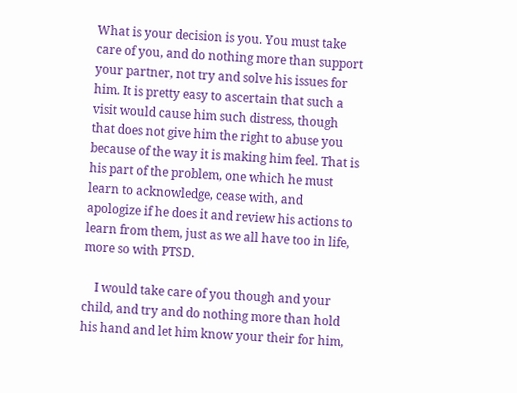What is your decision is you. You must take care of you, and do nothing more than support your partner, not try and solve his issues for him. It is pretty easy to ascertain that such a visit would cause him such distress, though that does not give him the right to abuse you because of the way it is making him feel. That is his part of the problem, one which he must learn to acknowledge, cease with, and apologize if he does it and review his actions to learn from them, just as we all have too in life, more so with PTSD.

    I would take care of you though and your child, and try and do nothing more than hold his hand and let him know your their for him,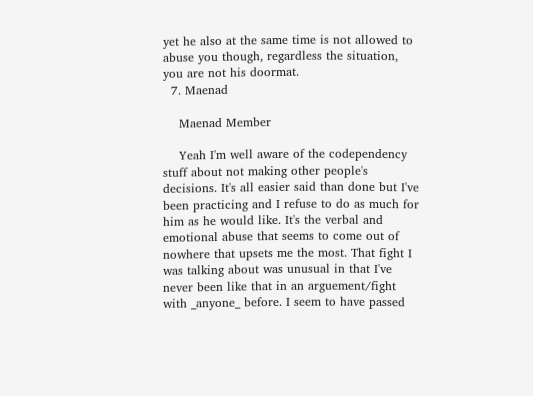yet he also at the same time is not allowed to abuse you though, regardless the situation, you are not his doormat.
  7. Maenad

    Maenad Member

    Yeah I'm well aware of the codependency stuff about not making other people's decisions. It's all easier said than done but I've been practicing and I refuse to do as much for him as he would like. It's the verbal and emotional abuse that seems to come out of nowhere that upsets me the most. That fight I was talking about was unusual in that I've never been like that in an arguement/fight with _anyone_ before. I seem to have passed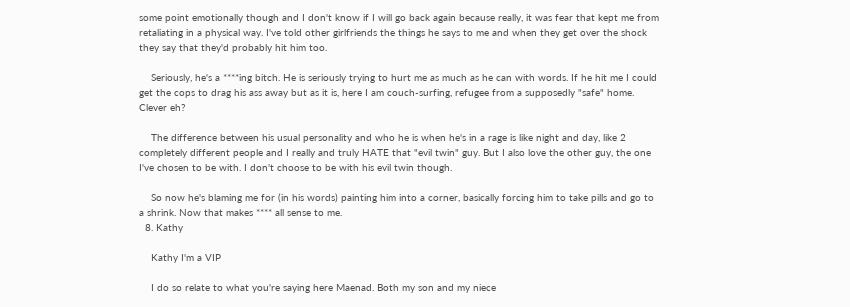some point emotionally though and I don't know if I will go back again because really, it was fear that kept me from retaliating in a physical way. I've told other girlfriends the things he says to me and when they get over the shock they say that they'd probably hit him too.

    Seriously, he's a ****ing bitch. He is seriously trying to hurt me as much as he can with words. If he hit me I could get the cops to drag his ass away but as it is, here I am couch-surfing, refugee from a supposedly "safe" home. Clever eh?

    The difference between his usual personality and who he is when he's in a rage is like night and day, like 2 completely different people and I really and truly HATE that "evil twin" guy. But I also love the other guy, the one I've chosen to be with. I don't choose to be with his evil twin though.

    So now he's blaming me for (in his words) painting him into a corner, basically forcing him to take pills and go to a shrink. Now that makes **** all sense to me.
  8. Kathy

    Kathy I'm a VIP

    I do so relate to what you're saying here Maenad. Both my son and my niece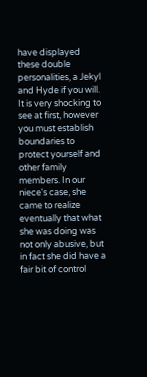have displayed these double personalities, a Jekyl and Hyde if you will. It is very shocking to see at first, however you must establish boundaries to protect yourself and other family members. In our niece's case, she came to realize eventually that what she was doing was not only abusive, but in fact she did have a fair bit of control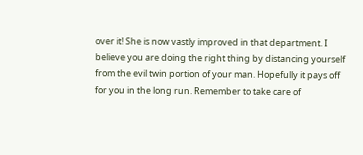over it! She is now vastly improved in that department. I believe you are doing the right thing by distancing yourself from the evil twin portion of your man. Hopefully it pays off for you in the long run. Remember to take care of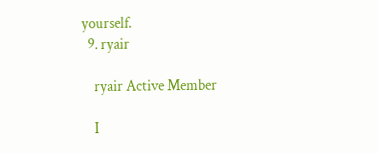yourself.
  9. ryair

    ryair Active Member

    I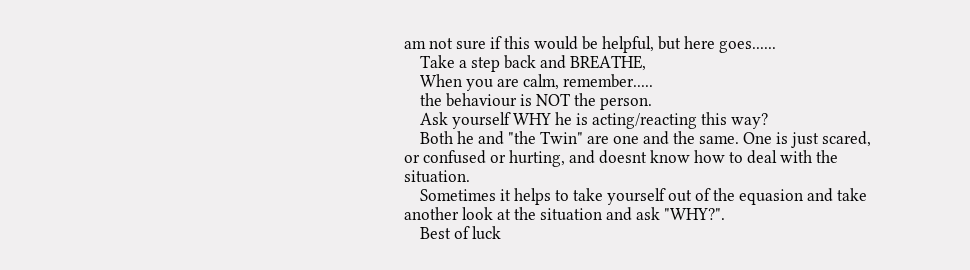am not sure if this would be helpful, but here goes......
    Take a step back and BREATHE,
    When you are calm, remember.....
    the behaviour is NOT the person.
    Ask yourself WHY he is acting/reacting this way?
    Both he and "the Twin" are one and the same. One is just scared, or confused or hurting, and doesnt know how to deal with the situation.
    Sometimes it helps to take yourself out of the equasion and take another look at the situation and ask "WHY?".
    Best of luck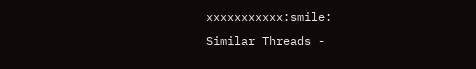xxxxxxxxxxx:smile:
Similar Threads -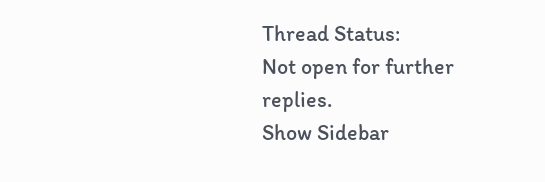Thread Status:
Not open for further replies.
Show Sidebar